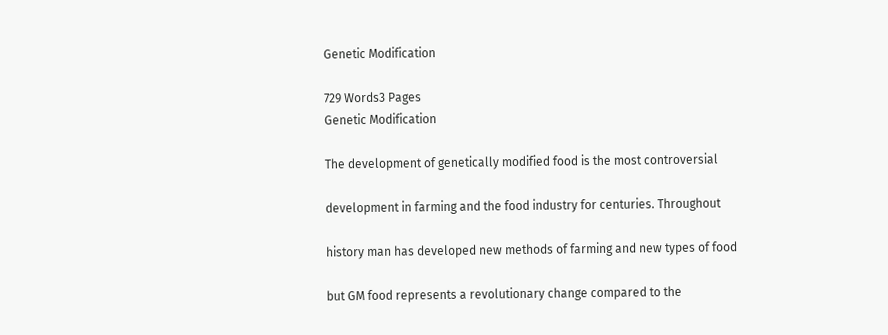Genetic Modification

729 Words3 Pages
Genetic Modification

The development of genetically modified food is the most controversial

development in farming and the food industry for centuries. Throughout

history man has developed new methods of farming and new types of food

but GM food represents a revolutionary change compared to the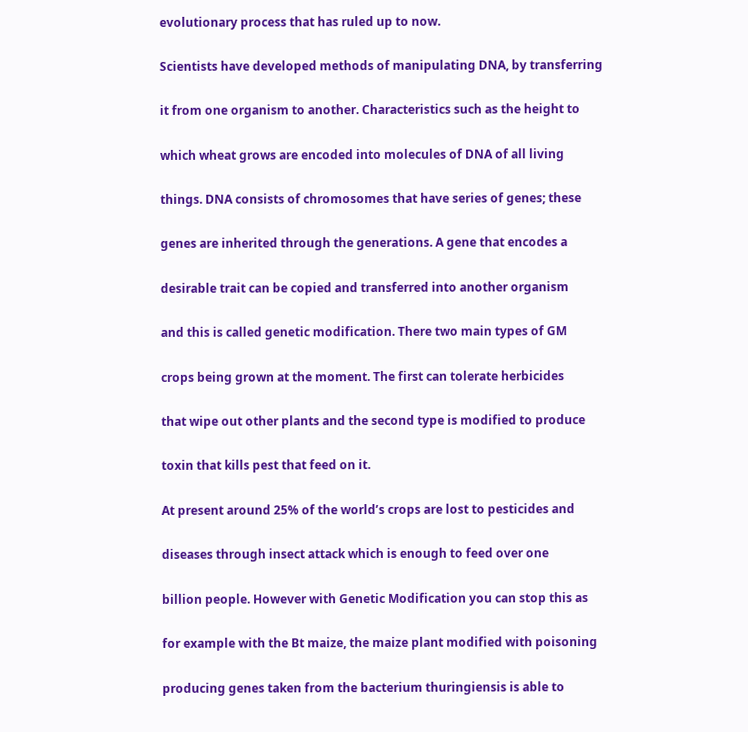evolutionary process that has ruled up to now.

Scientists have developed methods of manipulating DNA, by transferring

it from one organism to another. Characteristics such as the height to

which wheat grows are encoded into molecules of DNA of all living

things. DNA consists of chromosomes that have series of genes; these

genes are inherited through the generations. A gene that encodes a

desirable trait can be copied and transferred into another organism

and this is called genetic modification. There two main types of GM

crops being grown at the moment. The first can tolerate herbicides

that wipe out other plants and the second type is modified to produce

toxin that kills pest that feed on it.

At present around 25% of the world’s crops are lost to pesticides and

diseases through insect attack which is enough to feed over one

billion people. However with Genetic Modification you can stop this as

for example with the Bt maize, the maize plant modified with poisoning

producing genes taken from the bacterium thuringiensis is able to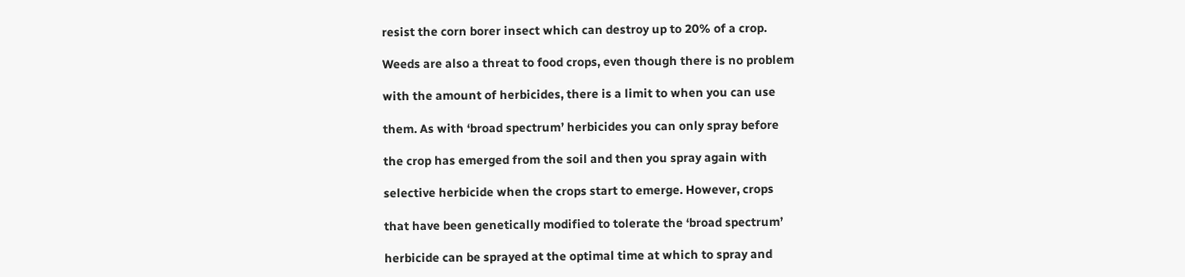resist the corn borer insect which can destroy up to 20% of a crop.

Weeds are also a threat to food crops, even though there is no problem

with the amount of herbicides, there is a limit to when you can use

them. As with ‘broad spectrum’ herbicides you can only spray before

the crop has emerged from the soil and then you spray again with

selective herbicide when the crops start to emerge. However, crops

that have been genetically modified to tolerate the ‘broad spectrum’

herbicide can be sprayed at the optimal time at which to spray and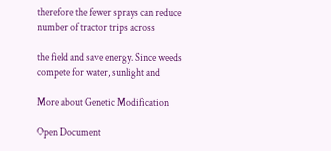therefore the fewer sprays can reduce number of tractor trips across

the field and save energy. Since weeds compete for water, sunlight and

More about Genetic Modification

Open Document